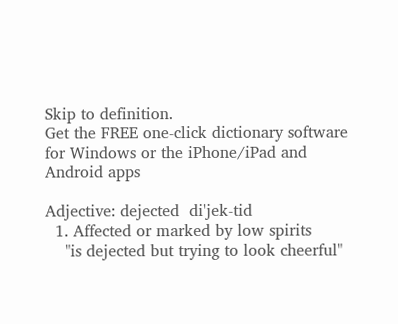Skip to definition.
Get the FREE one-click dictionary software for Windows or the iPhone/iPad and Android apps

Adjective: dejected  di'jek-tid
  1. Affected or marked by low spirits
    "is dejected but trying to look cheerful"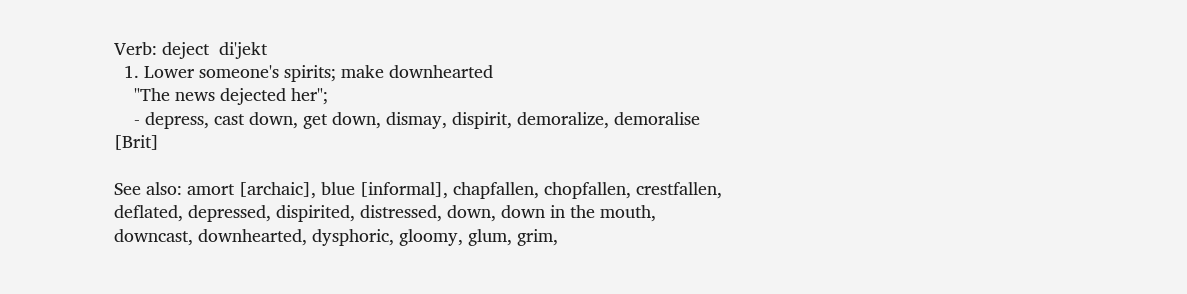Verb: deject  di'jekt
  1. Lower someone's spirits; make downhearted
    "The news dejected her";
    - depress, cast down, get down, dismay, dispirit, demoralize, demoralise [Brit]

See also: amort [archaic], blue [informal], chapfallen, chopfallen, crestfallen, deflated, depressed, dispirited, distressed, down, down in the mouth, downcast, downhearted, dysphoric, gloomy, glum, grim,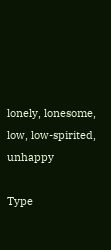lonely, lonesome, low, low-spirited, unhappy

Type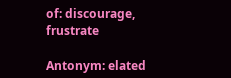of: discourage, frustrate

Antonym: elated